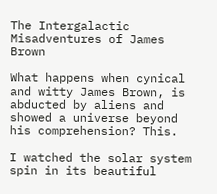The Intergalactic Misadventures of James Brown

What happens when cynical and witty James Brown, is abducted by aliens and showed a universe beyond his comprehension? This.

I watched the solar system spin in its beautiful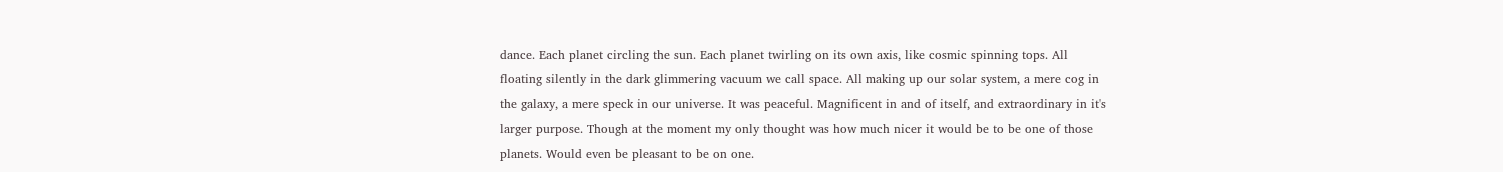dance. Each planet circling the sun. Each planet twirling on its own axis, like cosmic spinning tops. All floating silently in the dark glimmering vacuum we call space. All making up our solar system, a mere cog in the galaxy, a mere speck in our universe. It was peaceful. Magnificent in and of itself, and extraordinary in it's larger purpose. Though at the moment my only thought was how much nicer it would be to be one of those planets. Would even be pleasant to be on one.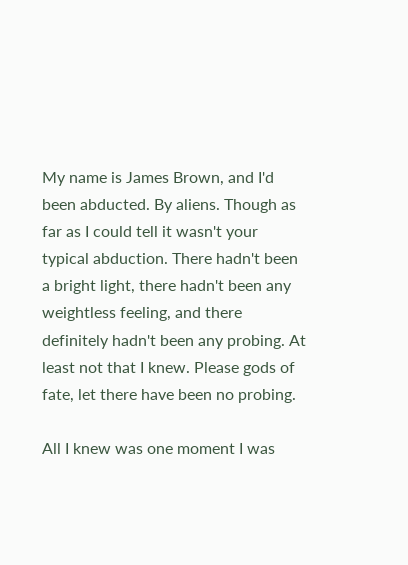My name is James Brown, and I'd been abducted. By aliens. Though as far as I could tell it wasn't your typical abduction. There hadn't been a bright light, there hadn't been any weightless feeling, and there definitely hadn't been any probing. At least not that I knew. Please gods of fate, let there have been no probing.

All I knew was one moment I was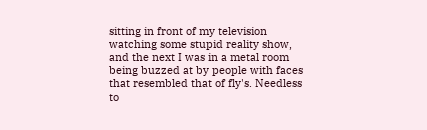sitting in front of my television watching some stupid reality show, and the next I was in a metal room being buzzed at by people with faces that resembled that of fly's. Needless to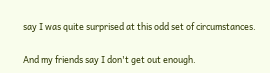say I was quite surprised at this odd set of circumstances.

And my friends say I don't get out enough.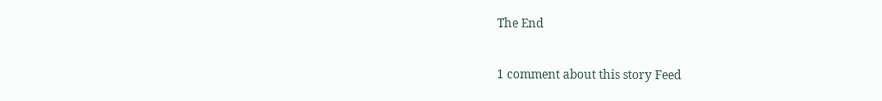The End

1 comment about this story Feed